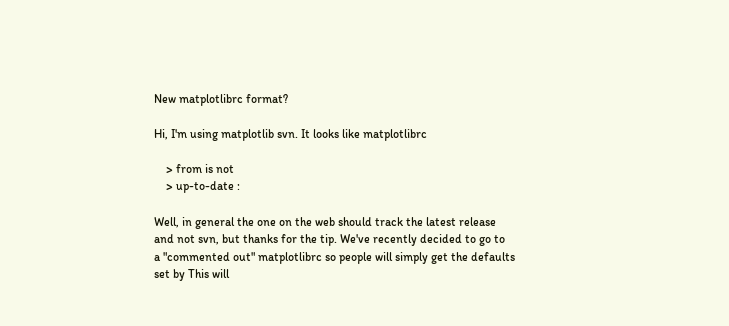New matplotlibrc format?

Hi, I'm using matplotlib svn. It looks like matplotlibrc

    > from is not
    > up-to-date :

Well, in general the one on the web should track the latest release
and not svn, but thanks for the tip. We've recently decided to go to
a "commented out" matplotlibrc so people will simply get the defaults
set by This will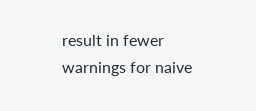result in fewer warnings for naive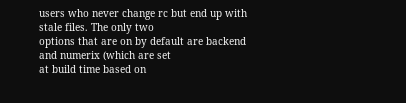users who never change rc but end up with stale files. The only two
options that are on by default are backend and numerix (which are set
at build time based on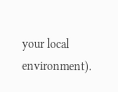your local environment).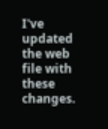I've updated the web file with these changes.